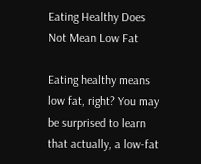Eating Healthy Does Not Mean Low Fat

Eating healthy means low fat, right? You may be surprised to learn that actually, a low-fat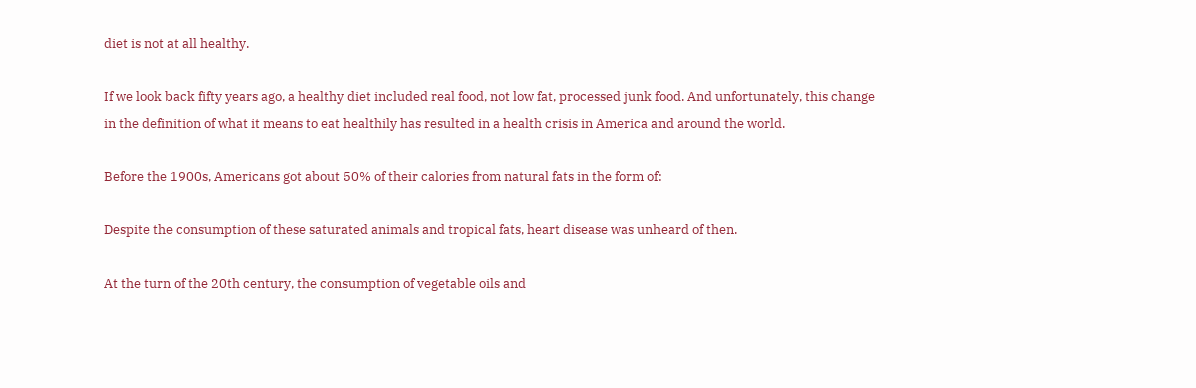diet is not at all healthy.

If we look back fifty years ago, a healthy diet included real food, not low fat, processed junk food. And unfortunately, this change in the definition of what it means to eat healthily has resulted in a health crisis in America and around the world.

Before the 1900s, Americans got about 50% of their calories from natural fats in the form of:

Despite the consumption of these saturated animals and tropical fats, heart disease was unheard of then.

At the turn of the 20th century, the consumption of vegetable oils and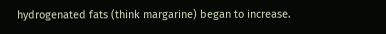hydrogenated fats (think margarine) began to increase.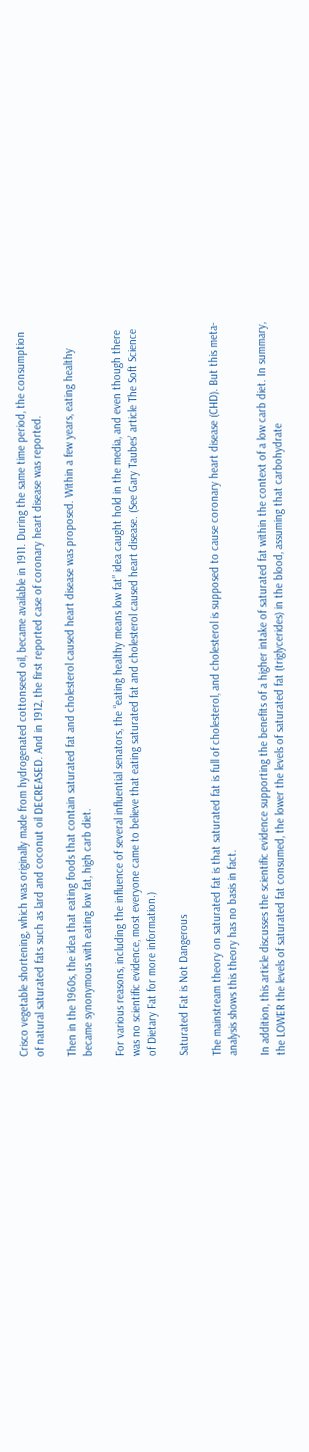Crisco vegetable shortening, which was originally made from hydrogenated cottonseed oil, became available in 1911. During the same time period, the consumption of natural saturated fats such as lard and coconut oil DECREASED. And in 1912, the first reported case of coronary heart disease was reported.

Then in the 1960s, the idea that eating foods that contain saturated fat and cholesterol caused heart disease was proposed. Within a few years, eating healthy became synonymous with eating low fat, high carb diet.

For various reasons, including the influence of several influential senators, the “eating healthy means low fat” idea caught hold in the media, and even though there was no scientific evidence, most everyone came to believe that eating saturated fat and cholesterol caused heart disease. (See Gary Taubes’ article The Soft Science of Dietary Fat for more information.)

Saturated Fat is Not Dangerous

The mainstream theory on saturated fat is that saturated fat is full of cholesterol, and cholesterol is supposed to cause coronary heart disease (CHD). But this meta-analysis shows this theory has no basis in fact.

In addition, this article discusses the scientific evidence supporting the benefits of a higher intake of saturated fat within the context of a low carb diet. In summary, the LOWER the levels of saturated fat consumed, the lower the levels of saturated fat (triglycerides) in the blood, assuming that carbohydrate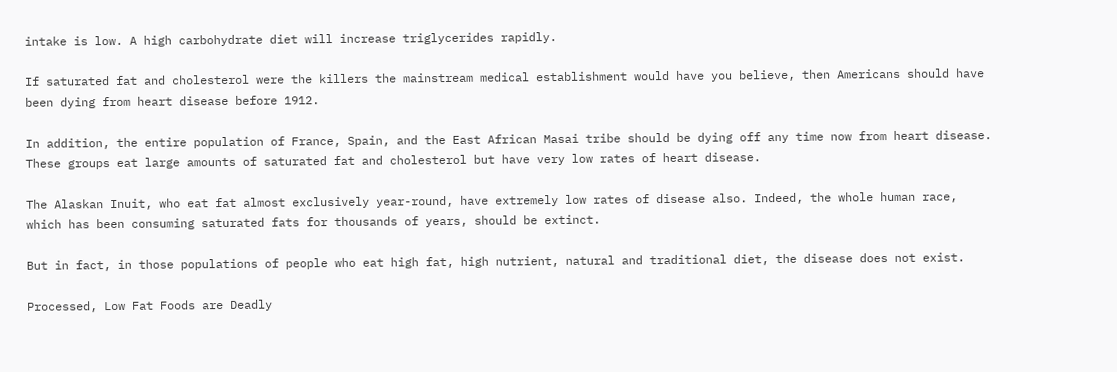intake is low. A high carbohydrate diet will increase triglycerides rapidly.

If saturated fat and cholesterol were the killers the mainstream medical establishment would have you believe, then Americans should have been dying from heart disease before 1912.

In addition, the entire population of France, Spain, and the East African Masai tribe should be dying off any time now from heart disease. These groups eat large amounts of saturated fat and cholesterol but have very low rates of heart disease.

The Alaskan Inuit, who eat fat almost exclusively year-round, have extremely low rates of disease also. Indeed, the whole human race, which has been consuming saturated fats for thousands of years, should be extinct.

But in fact, in those populations of people who eat high fat, high nutrient, natural and traditional diet, the disease does not exist.

Processed, Low Fat Foods are Deadly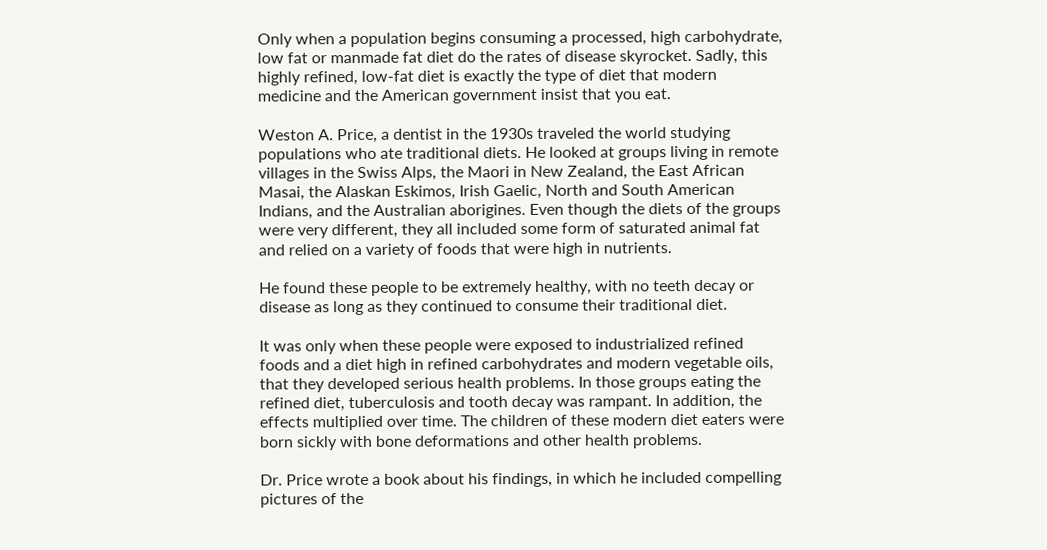Only when a population begins consuming a processed, high carbohydrate, low fat or manmade fat diet do the rates of disease skyrocket. Sadly, this highly refined, low-fat diet is exactly the type of diet that modern medicine and the American government insist that you eat.

Weston A. Price, a dentist in the 1930s traveled the world studying populations who ate traditional diets. He looked at groups living in remote villages in the Swiss Alps, the Maori in New Zealand, the East African Masai, the Alaskan Eskimos, Irish Gaelic, North and South American Indians, and the Australian aborigines. Even though the diets of the groups were very different, they all included some form of saturated animal fat and relied on a variety of foods that were high in nutrients.

He found these people to be extremely healthy, with no teeth decay or disease as long as they continued to consume their traditional diet.

It was only when these people were exposed to industrialized refined foods and a diet high in refined carbohydrates and modern vegetable oils, that they developed serious health problems. In those groups eating the refined diet, tuberculosis and tooth decay was rampant. In addition, the effects multiplied over time. The children of these modern diet eaters were born sickly with bone deformations and other health problems.

Dr. Price wrote a book about his findings, in which he included compelling pictures of the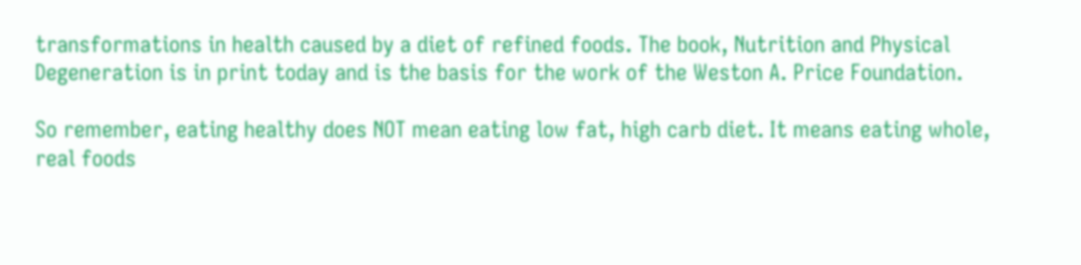transformations in health caused by a diet of refined foods. The book, Nutrition and Physical Degeneration is in print today and is the basis for the work of the Weston A. Price Foundation.

So remember, eating healthy does NOT mean eating low fat, high carb diet. It means eating whole, real foods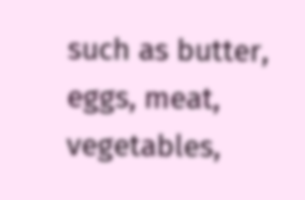such as butter, eggs, meat, vegetables,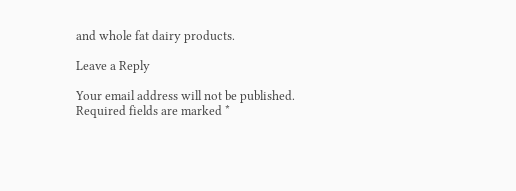and whole fat dairy products.

Leave a Reply

Your email address will not be published. Required fields are marked *